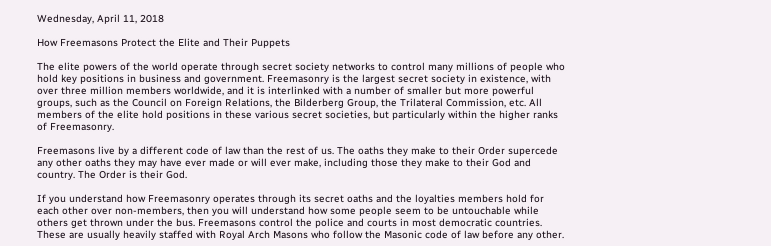Wednesday, April 11, 2018

How Freemasons Protect the Elite and Their Puppets

The elite powers of the world operate through secret society networks to control many millions of people who hold key positions in business and government. Freemasonry is the largest secret society in existence, with over three million members worldwide, and it is interlinked with a number of smaller but more powerful groups, such as the Council on Foreign Relations, the Bilderberg Group, the Trilateral Commission, etc. All members of the elite hold positions in these various secret societies, but particularly within the higher ranks of Freemasonry.

Freemasons live by a different code of law than the rest of us. The oaths they make to their Order supercede any other oaths they may have ever made or will ever make, including those they make to their God and country. The Order is their God.

If you understand how Freemasonry operates through its secret oaths and the loyalties members hold for each other over non-members, then you will understand how some people seem to be untouchable while others get thrown under the bus. Freemasons control the police and courts in most democratic countries. These are usually heavily staffed with Royal Arch Masons who follow the Masonic code of law before any other.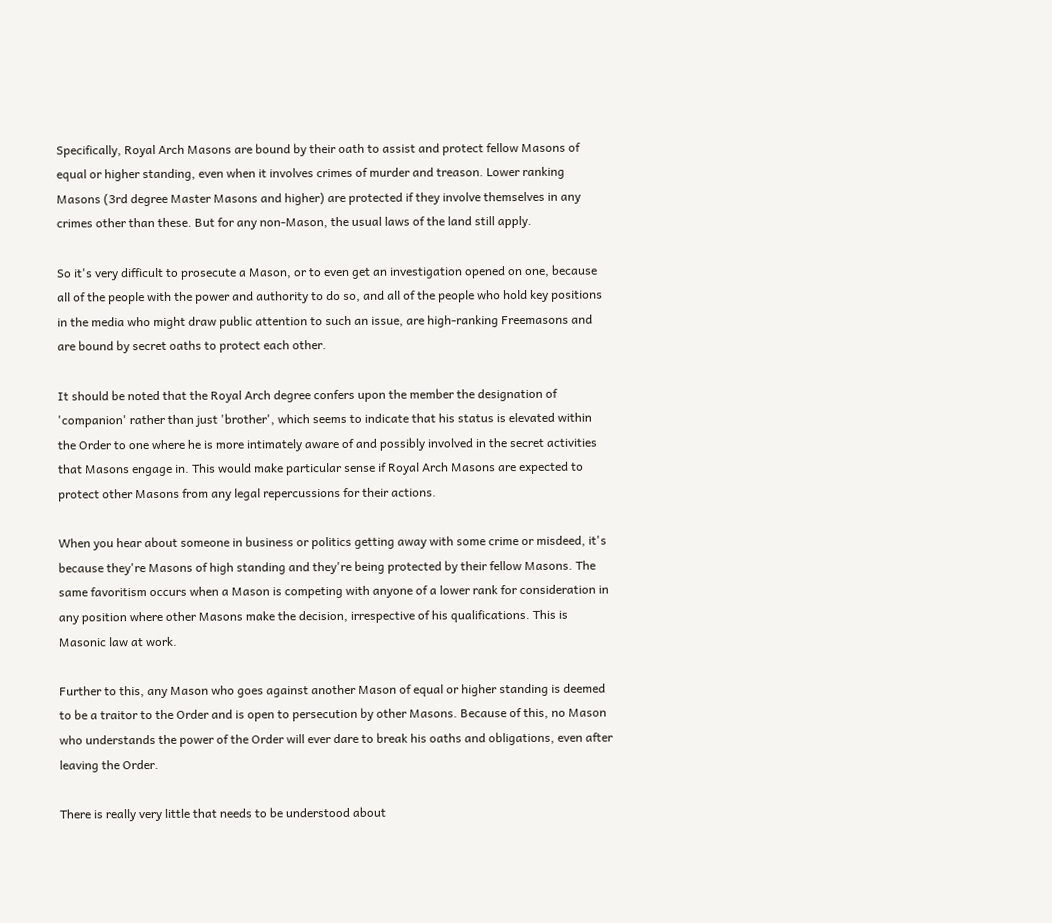Specifically, Royal Arch Masons are bound by their oath to assist and protect fellow Masons of equal or higher standing, even when it involves crimes of murder and treason. Lower ranking Masons (3rd degree Master Masons and higher) are protected if they involve themselves in any crimes other than these. But for any non-Mason, the usual laws of the land still apply.

So it's very difficult to prosecute a Mason, or to even get an investigation opened on one, because all of the people with the power and authority to do so, and all of the people who hold key positions in the media who might draw public attention to such an issue, are high-ranking Freemasons and are bound by secret oaths to protect each other.

It should be noted that the Royal Arch degree confers upon the member the designation of 'companion' rather than just 'brother', which seems to indicate that his status is elevated within the Order to one where he is more intimately aware of and possibly involved in the secret activities that Masons engage in. This would make particular sense if Royal Arch Masons are expected to protect other Masons from any legal repercussions for their actions.

When you hear about someone in business or politics getting away with some crime or misdeed, it's because they're Masons of high standing and they're being protected by their fellow Masons. The same favoritism occurs when a Mason is competing with anyone of a lower rank for consideration in any position where other Masons make the decision, irrespective of his qualifications. This is Masonic law at work.

Further to this, any Mason who goes against another Mason of equal or higher standing is deemed to be a traitor to the Order and is open to persecution by other Masons. Because of this, no Mason who understands the power of the Order will ever dare to break his oaths and obligations, even after leaving the Order.

There is really very little that needs to be understood about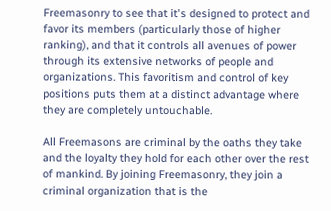Freemasonry to see that it's designed to protect and favor its members (particularly those of higher ranking), and that it controls all avenues of power through its extensive networks of people and organizations. This favoritism and control of key positions puts them at a distinct advantage where they are completely untouchable.

All Freemasons are criminal by the oaths they take and the loyalty they hold for each other over the rest of mankind. By joining Freemasonry, they join a criminal organization that is the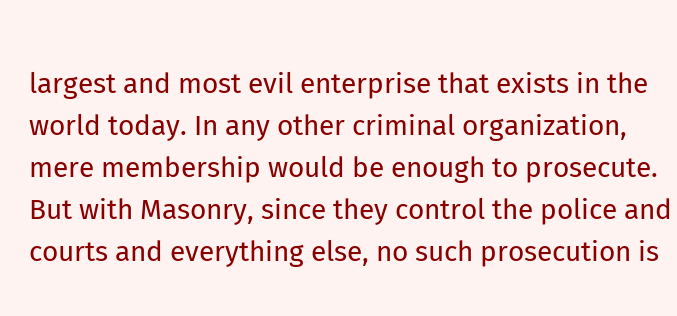largest and most evil enterprise that exists in the world today. In any other criminal organization, mere membership would be enough to prosecute. But with Masonry, since they control the police and courts and everything else, no such prosecution is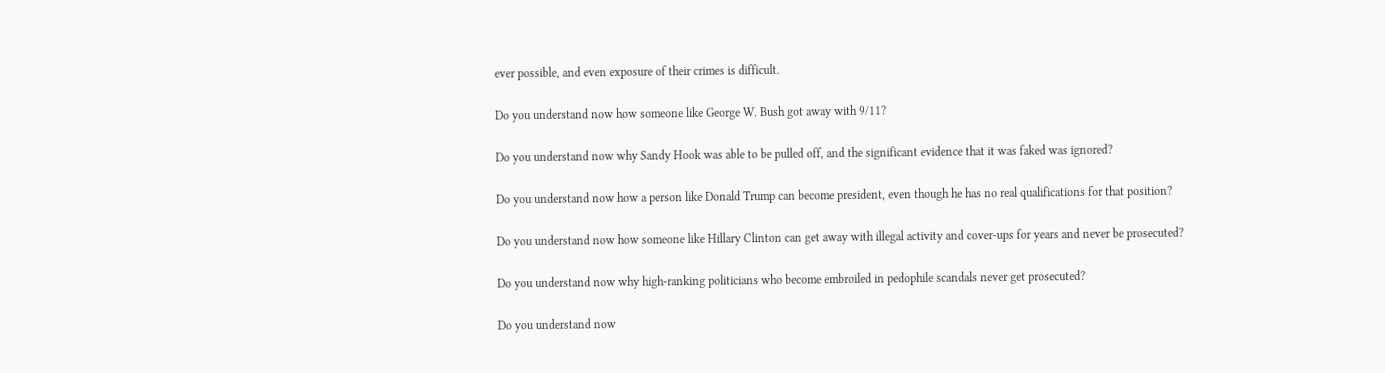ever possible, and even exposure of their crimes is difficult.

Do you understand now how someone like George W. Bush got away with 9/11?

Do you understand now why Sandy Hook was able to be pulled off, and the significant evidence that it was faked was ignored?

Do you understand now how a person like Donald Trump can become president, even though he has no real qualifications for that position?

Do you understand now how someone like Hillary Clinton can get away with illegal activity and cover-ups for years and never be prosecuted?

Do you understand now why high-ranking politicians who become embroiled in pedophile scandals never get prosecuted?

Do you understand now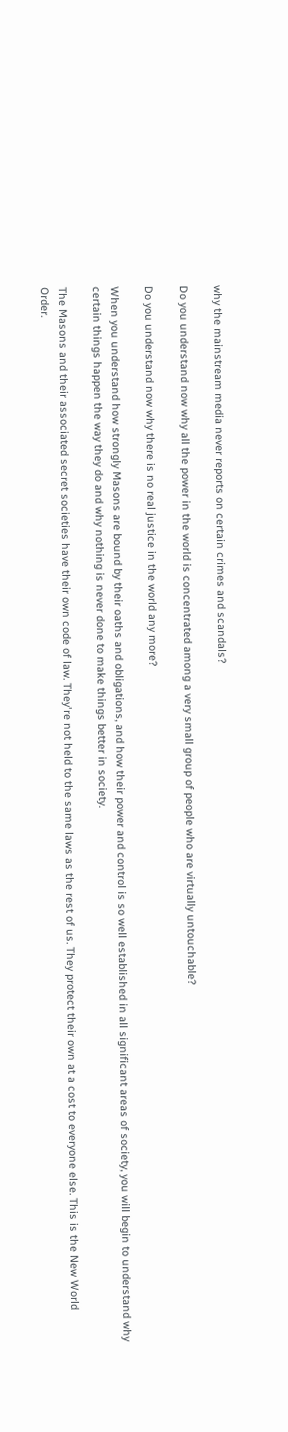why the mainstream media never reports on certain crimes and scandals?

Do you understand now why all the power in the world is concentrated among a very small group of people who are virtually untouchable?

Do you understand now why there is no real justice in the world any more?

When you understand how strongly Masons are bound by their oaths and obligations, and how their power and control is so well established in all significant areas of society, you will begin to understand why certain things happen the way they do and why nothing is never done to make things better in society.

The Masons and their associated secret societies have their own code of law. They're not held to the same laws as the rest of us. They protect their own at a cost to everyone else. This is the New World Order.